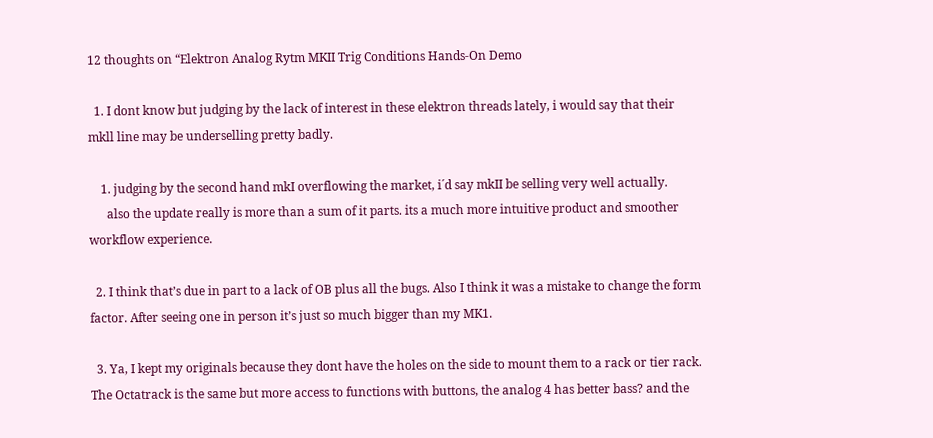12 thoughts on “Elektron Analog Rytm MKII Trig Conditions Hands-On Demo

  1. I dont know but judging by the lack of interest in these elektron threads lately, i would say that their mkll line may be underselling pretty badly.

    1. judging by the second hand mkI overflowing the market, i´d say mkII be selling very well actually.
      also the update really is more than a sum of it parts. its a much more intuitive product and smoother workflow experience.

  2. I think that’s due in part to a lack of OB plus all the bugs. Also I think it was a mistake to change the form factor. After seeing one in person it’s just so much bigger than my MK1.

  3. Ya, I kept my originals because they dont have the holes on the side to mount them to a rack or tier rack. The Octatrack is the same but more access to functions with buttons, the analog 4 has better bass? and the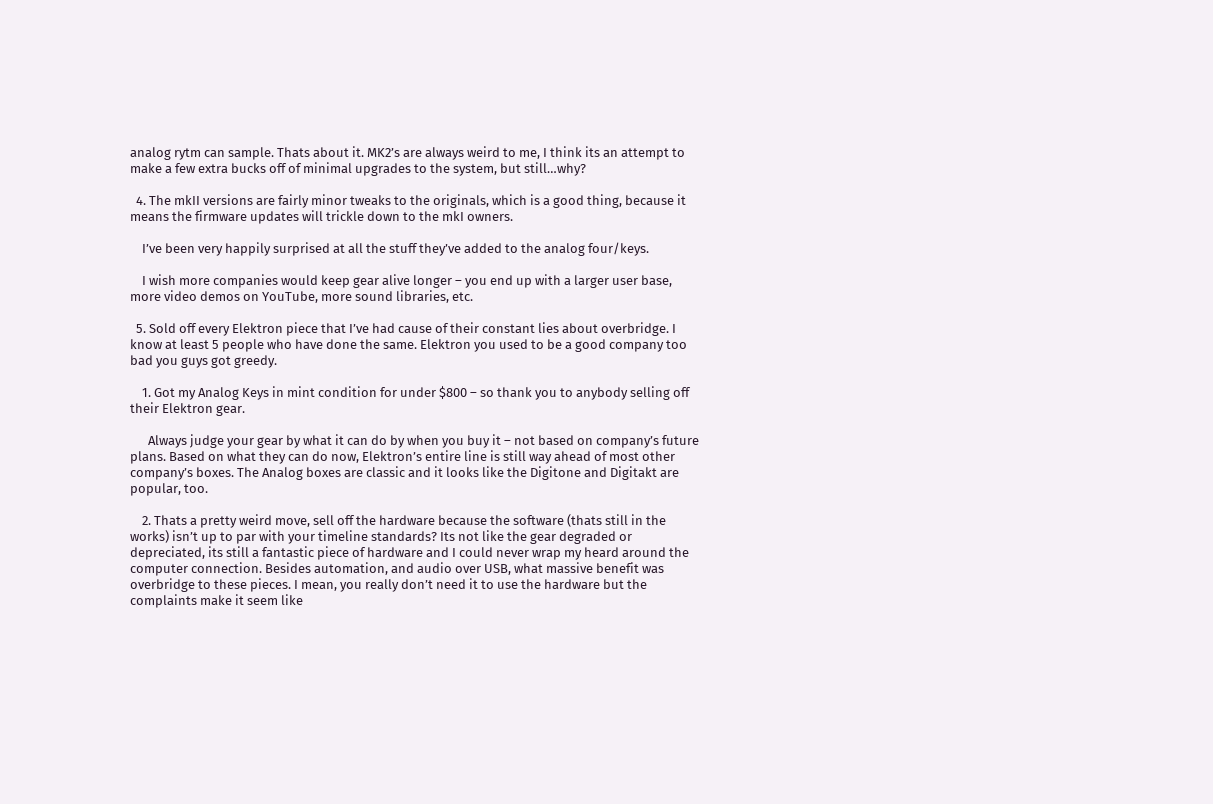analog rytm can sample. Thats about it. MK2’s are always weird to me, I think its an attempt to make a few extra bucks off of minimal upgrades to the system, but still…why?

  4. The mkII versions are fairly minor tweaks to the originals, which is a good thing, because it means the firmware updates will trickle down to the mkI owners.

    I’ve been very happily surprised at all the stuff they’ve added to the analog four/keys.

    I wish more companies would keep gear alive longer – you end up with a larger user base, more video demos on YouTube, more sound libraries, etc.

  5. Sold off every Elektron piece that I’ve had cause of their constant lies about overbridge. I know at least 5 people who have done the same. Elektron you used to be a good company too bad you guys got greedy.

    1. Got my Analog Keys in mint condition for under $800 – so thank you to anybody selling off their Elektron gear.

      Always judge your gear by what it can do by when you buy it – not based on company’s future plans. Based on what they can do now, Elektron’s entire line is still way ahead of most other company’s boxes. The Analog boxes are classic and it looks like the Digitone and Digitakt are popular, too.

    2. Thats a pretty weird move, sell off the hardware because the software (thats still in the works) isn’t up to par with your timeline standards? Its not like the gear degraded or depreciated, its still a fantastic piece of hardware and I could never wrap my heard around the computer connection. Besides automation, and audio over USB, what massive benefit was overbridge to these pieces. I mean, you really don’t need it to use the hardware but the complaints make it seem like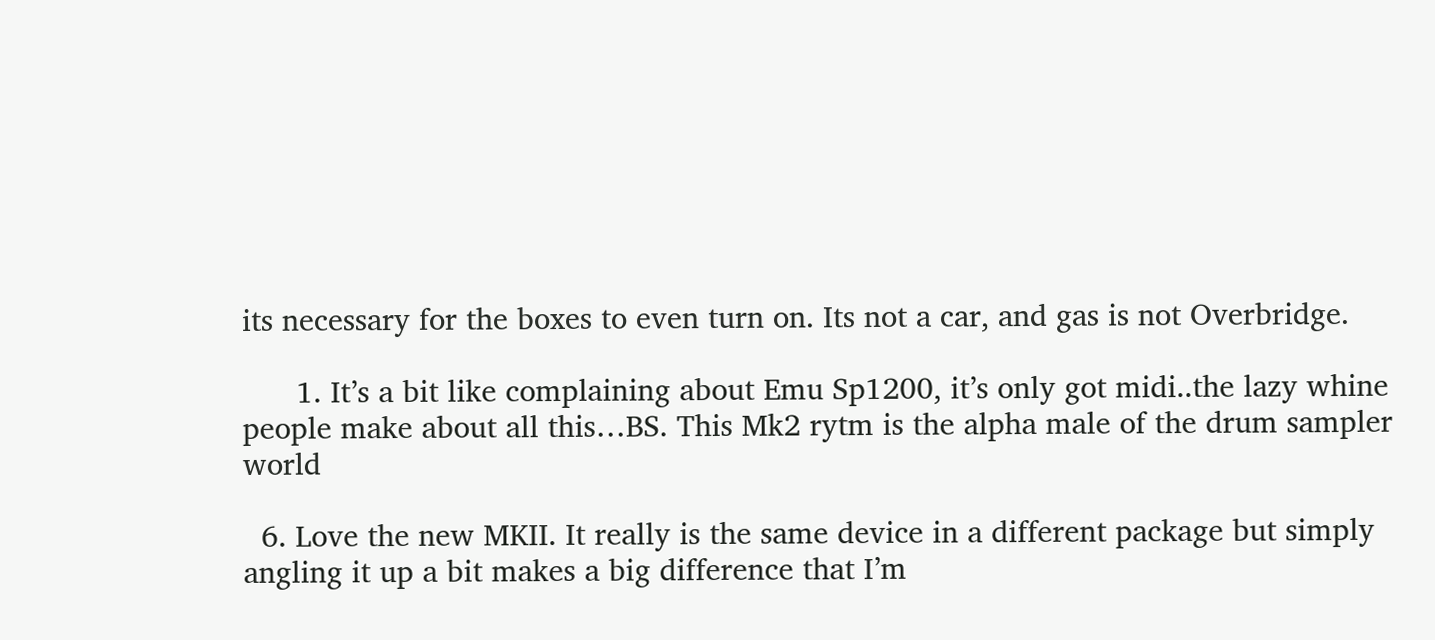its necessary for the boxes to even turn on. Its not a car, and gas is not Overbridge.

      1. It’s a bit like complaining about Emu Sp1200, it’s only got midi..the lazy whine people make about all this…BS. This Mk2 rytm is the alpha male of the drum sampler world

  6. Love the new MKII. It really is the same device in a different package but simply angling it up a bit makes a big difference that I’m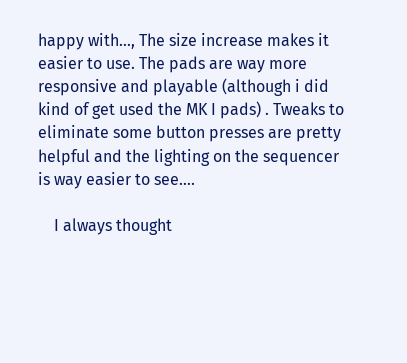happy with…, The size increase makes it easier to use. The pads are way more responsive and playable (although i did kind of get used the MK I pads) . Tweaks to eliminate some button presses are pretty helpful and the lighting on the sequencer is way easier to see….

    I always thought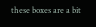these boxes are a bit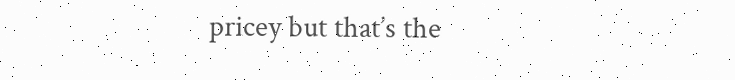pricey but that’s the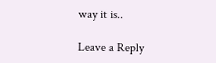way it is..

Leave a Reply